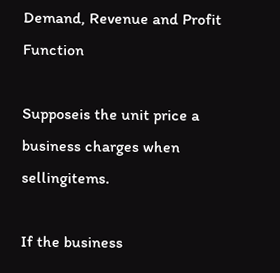Demand, Revenue and Profit Function

Supposeis the unit price a business charges when sellingitems.

If the business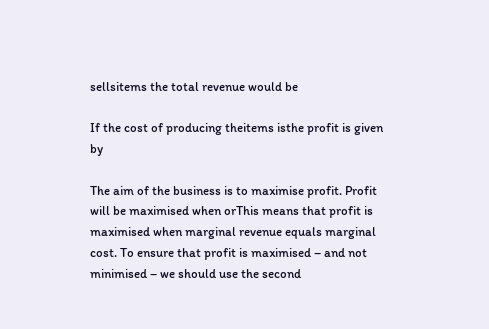sellsitems the total revenue would be

If the cost of producing theitems isthe profit is given by

The aim of the business is to maximise profit. Profit will be maximised when orThis means that profit is maximised when marginal revenue equals marginal cost. To ensure that profit is maximised – and not minimised – we should use the second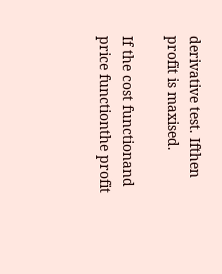derivative test. Ifthen profit is maxised.

If the cost functionand price functionthe profit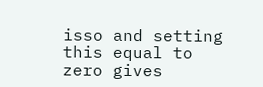isso and setting this equal to zero gives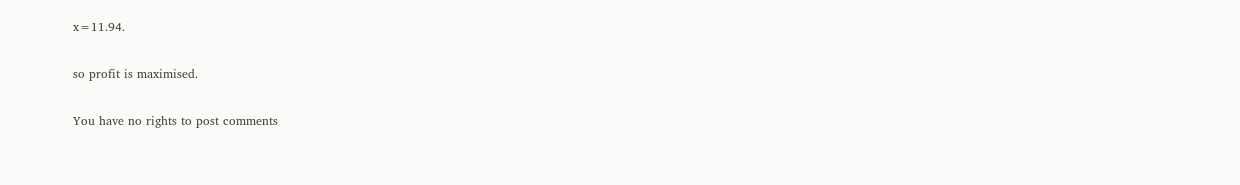x=11.94.

so profit is maximised.

You have no rights to post comments